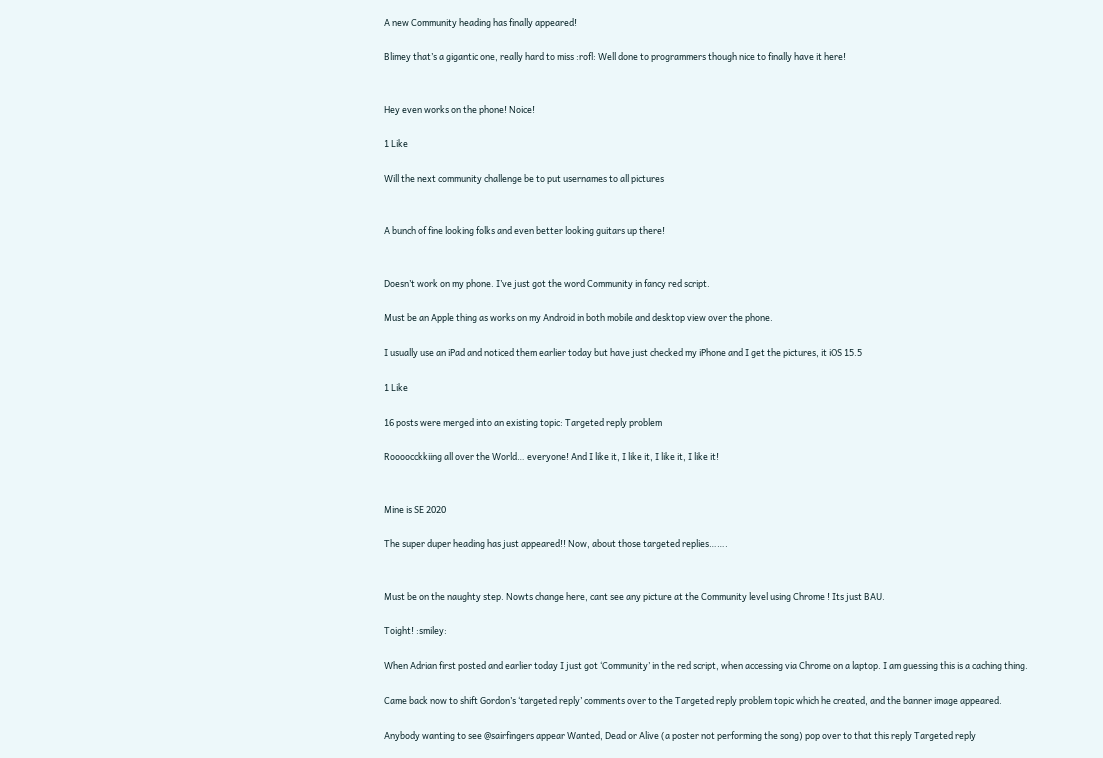A new Community heading has finally appeared!

Blimey that’s a gigantic one, really hard to miss :rofl: Well done to programmers though nice to finally have it here!


Hey even works on the phone! Noice!

1 Like

Will the next community challenge be to put usernames to all pictures


A bunch of fine looking folks and even better looking guitars up there!


Doesn’t work on my phone. I’ve just got the word Community in fancy red script.

Must be an Apple thing as works on my Android in both mobile and desktop view over the phone.

I usually use an iPad and noticed them earlier today but have just checked my iPhone and I get the pictures, it iOS 15.5

1 Like

16 posts were merged into an existing topic: Targeted reply problem

Roooocckkiing all over the World… everyone! And I like it, I like it, I like it, I like it!


Mine is SE 2020

The super duper heading has just appeared!! Now, about those targeted replies…….


Must be on the naughty step. Nowts change here, cant see any picture at the Community level using Chrome ! Its just BAU.

Toight! :smiley:

When Adrian first posted and earlier today I just got ‘Community’ in the red script, when accessing via Chrome on a laptop. I am guessing this is a caching thing.

Came back now to shift Gordon’s ‘targeted reply’ comments over to the Targeted reply problem topic which he created, and the banner image appeared.

Anybody wanting to see @sairfingers appear Wanted, Dead or Alive (a poster not performing the song) pop over to that this reply Targeted reply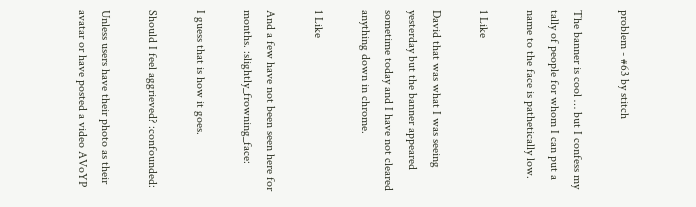problem - #63 by stitch

The banner is cool … but I confess my tally of people for whom I can put a name to the face is pathetically low.

1 Like

David that was what I was seeing yesterday but the banner appeared sometime today and I have not cleared anything down in chrome.

1 Like

And a few have not been seen here for months. :slightly_frowning_face:

I guess that is how it goes.

Should I feel aggrieved? :confounded:

Unless users have their photo as their avatar or have posted a video AVoYP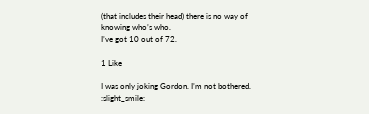(that includes their head) there is no way of knowing who’s who.
I’ve got 10 out of 72.

1 Like

I was only joking Gordon. I’m not bothered. :slight_smile: